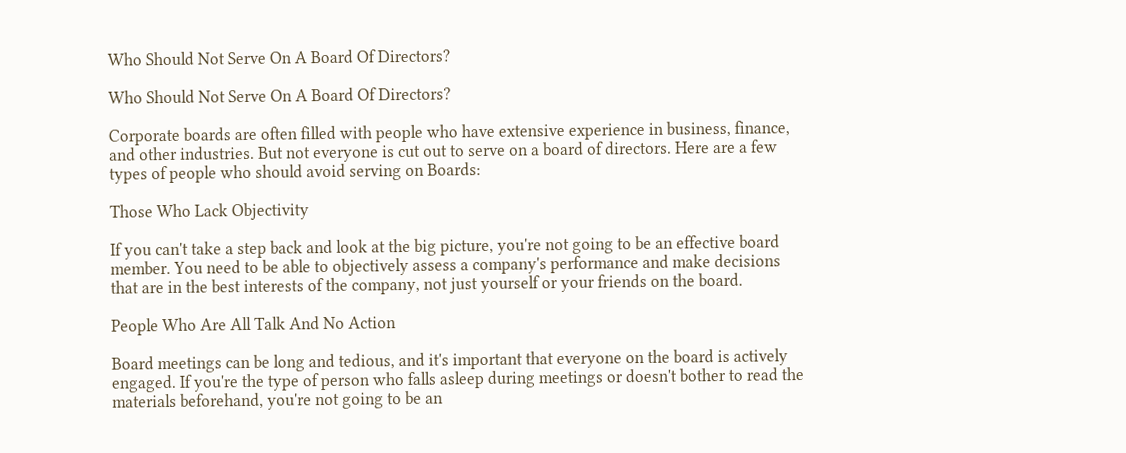Who Should Not Serve On A Board Of Directors?

Who Should Not Serve On A Board Of Directors?

Corporate boards are often filled with people who have extensive experience in business, finance, and other industries. But not everyone is cut out to serve on a board of directors. Here are a few types of people who should avoid serving on Boards:

Those Who Lack Objectivity

If you can't take a step back and look at the big picture, you're not going to be an effective board member. You need to be able to objectively assess a company's performance and make decisions that are in the best interests of the company, not just yourself or your friends on the board.

People Who Are All Talk And No Action

Board meetings can be long and tedious, and it's important that everyone on the board is actively engaged. If you're the type of person who falls asleep during meetings or doesn't bother to read the materials beforehand, you're not going to be an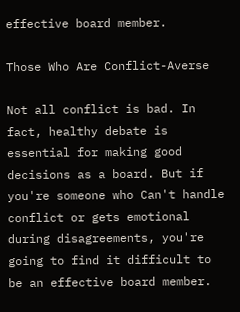effective board member.

Those Who Are Conflict-Averse

Not all conflict is bad. In fact, healthy debate is essential for making good decisions as a board. But if you're someone who Can't handle conflict or gets emotional during disagreements, you're going to find it difficult to be an effective board member.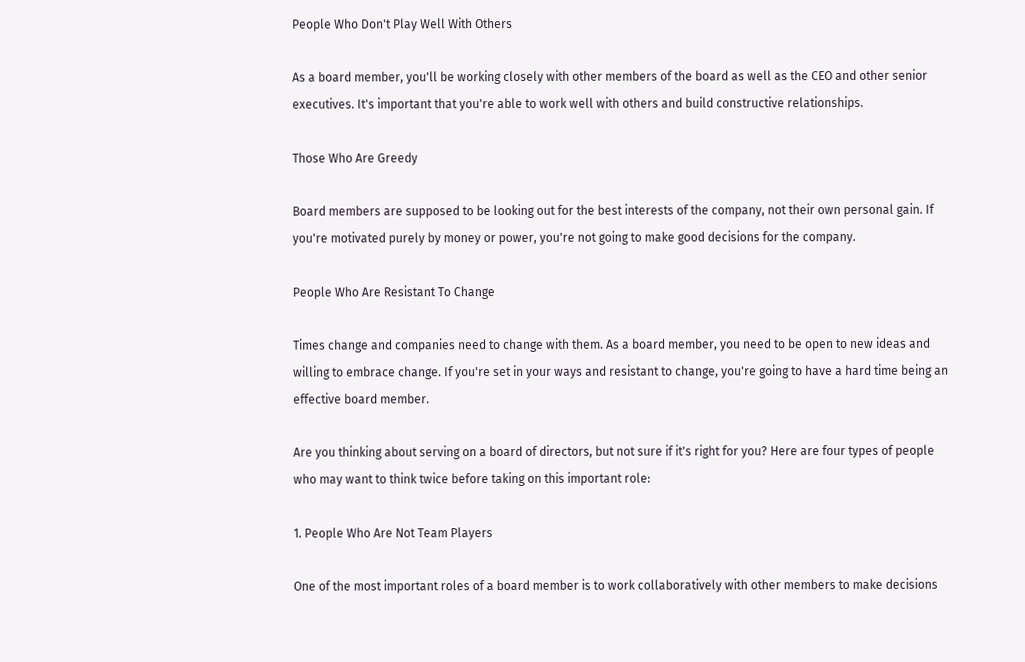People Who Don't Play Well With Others

As a board member, you'll be working closely with other members of the board as well as the CEO and other senior executives. It's important that you're able to work well with others and build constructive relationships.

Those Who Are Greedy

Board members are supposed to be looking out for the best interests of the company, not their own personal gain. If you're motivated purely by money or power, you're not going to make good decisions for the company.

People Who Are Resistant To Change

Times change and companies need to change with them. As a board member, you need to be open to new ideas and willing to embrace change. If you're set in your ways and resistant to change, you're going to have a hard time being an effective board member.

Are you thinking about serving on a board of directors, but not sure if it's right for you? Here are four types of people who may want to think twice before taking on this important role:

1. People Who Are Not Team Players

One of the most important roles of a board member is to work collaboratively with other members to make decisions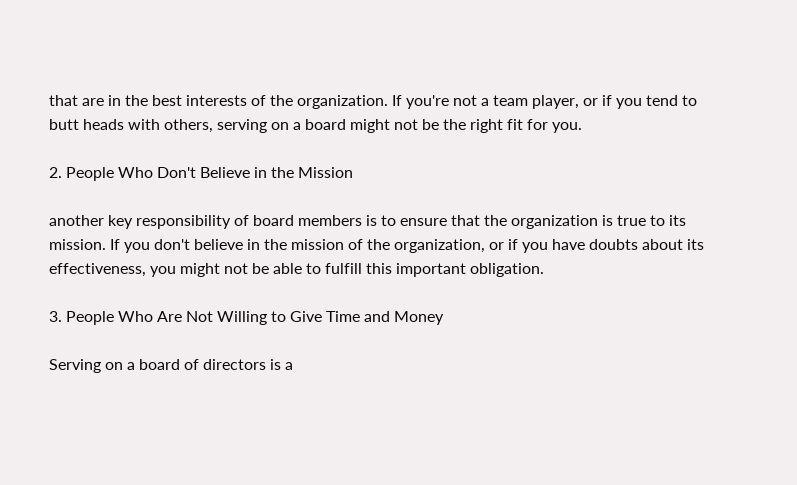that are in the best interests of the organization. If you're not a team player, or if you tend to butt heads with others, serving on a board might not be the right fit for you.

2. People Who Don't Believe in the Mission

another key responsibility of board members is to ensure that the organization is true to its mission. If you don't believe in the mission of the organization, or if you have doubts about its effectiveness, you might not be able to fulfill this important obligation.

3. People Who Are Not Willing to Give Time and Money

Serving on a board of directors is a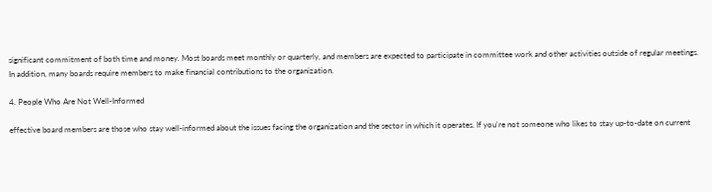significant commitment of both time and money. Most boards meet monthly or quarterly, and members are expected to participate in committee work and other activities outside of regular meetings. In addition, many boards require members to make financial contributions to the organization.

4. People Who Are Not Well-Informed

effective board members are those who stay well-informed about the issues facing the organization and the sector in which it operates. If you're not someone who likes to stay up-to-date on current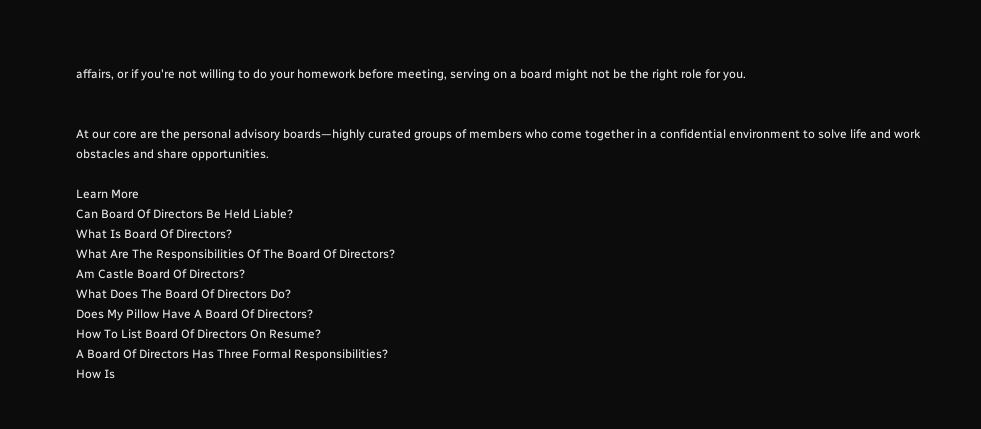affairs, or if you're not willing to do your homework before meeting, serving on a board might not be the right role for you.


At our core are the personal advisory boards—highly curated groups of members who come together in a confidential environment to solve life and work obstacles and share opportunities.

Learn More
Can Board Of Directors Be Held Liable?
What Is Board Of Directors?
What Are The Responsibilities Of The Board Of Directors?
Am Castle Board Of Directors?
What Does The Board Of Directors Do?
Does My Pillow Have A Board Of Directors?
How To List Board Of Directors On Resume?
A Board Of Directors Has Three Formal Responsibilities?
How Is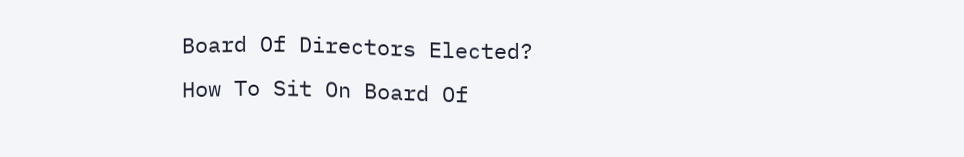Board Of Directors Elected?
How To Sit On Board Of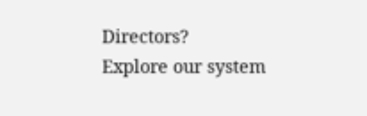Directors?
Explore our system